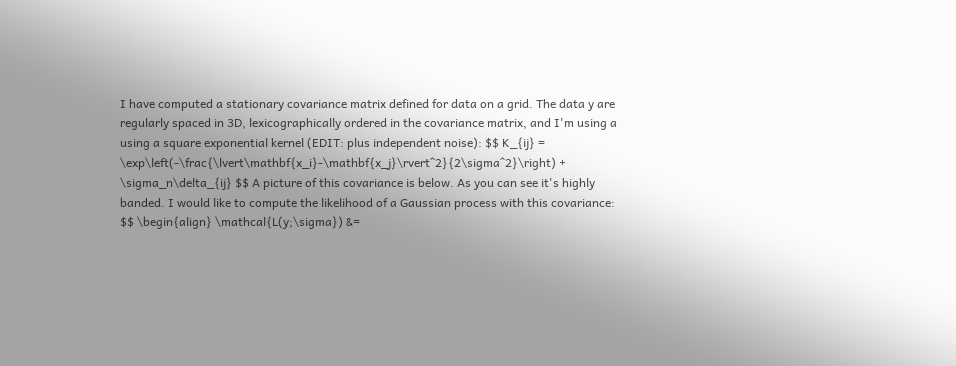I have computed a stationary covariance matrix defined for data on a grid. The data y are regularly spaced in 3D, lexicographically ordered in the covariance matrix, and I'm using a using a square exponential kernel (EDIT: plus independent noise): $$ K_{ij} = \exp\left(-\frac{\lvert\mathbf{x_i}-\mathbf{x_j}\rvert^2}{2\sigma^2}\right) + \sigma_n\delta_{ij} $$ A picture of this covariance is below. As you can see it's highly banded. I would like to compute the likelihood of a Gaussian process with this covariance: $$ \begin{align} \mathcal{L(y;\sigma}) &=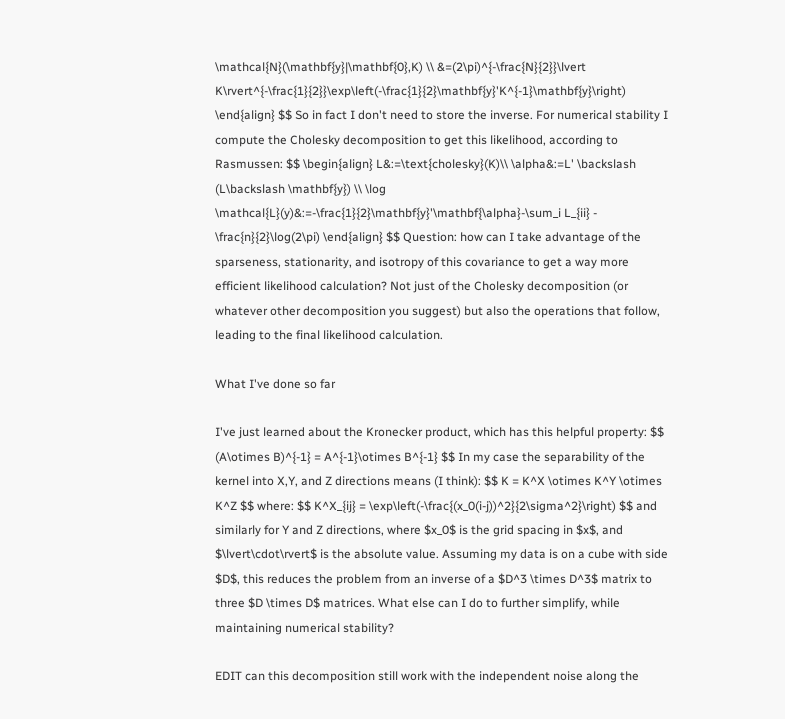\mathcal{N}(\mathbf{y}|\mathbf{0},K) \\ &=(2\pi)^{-\frac{N}{2}}\lvert K\rvert^{-\frac{1}{2}}\exp\left(-\frac{1}{2}\mathbf{y}'K^{-1}\mathbf{y}\right) \end{align} $$ So in fact I don't need to store the inverse. For numerical stability I compute the Cholesky decomposition to get this likelihood, according to Rasmussen: $$ \begin{align} L&:=\text{cholesky}(K)\\ \alpha&:=L' \backslash (L\backslash \mathbf{y}) \\ \log \mathcal{L}(y)&:=-\frac{1}{2}\mathbf{y}'\mathbf{\alpha}-\sum_i L_{ii} - \frac{n}{2}\log(2\pi) \end{align} $$ Question: how can I take advantage of the sparseness, stationarity, and isotropy of this covariance to get a way more efficient likelihood calculation? Not just of the Cholesky decomposition (or whatever other decomposition you suggest) but also the operations that follow, leading to the final likelihood calculation.

What I've done so far

I've just learned about the Kronecker product, which has this helpful property: $$ (A\otimes B)^{-1} = A^{-1}\otimes B^{-1} $$ In my case the separability of the kernel into X,Y, and Z directions means (I think): $$ K = K^X \otimes K^Y \otimes K^Z $$ where: $$ K^X_{ij} = \exp\left(-\frac{(x_0(i-j))^2}{2\sigma^2}\right) $$ and similarly for Y and Z directions, where $x_0$ is the grid spacing in $x$, and $\lvert\cdot\rvert$ is the absolute value. Assuming my data is on a cube with side $D$, this reduces the problem from an inverse of a $D^3 \times D^3$ matrix to three $D \times D$ matrices. What else can I do to further simplify, while maintaining numerical stability?

EDIT can this decomposition still work with the independent noise along the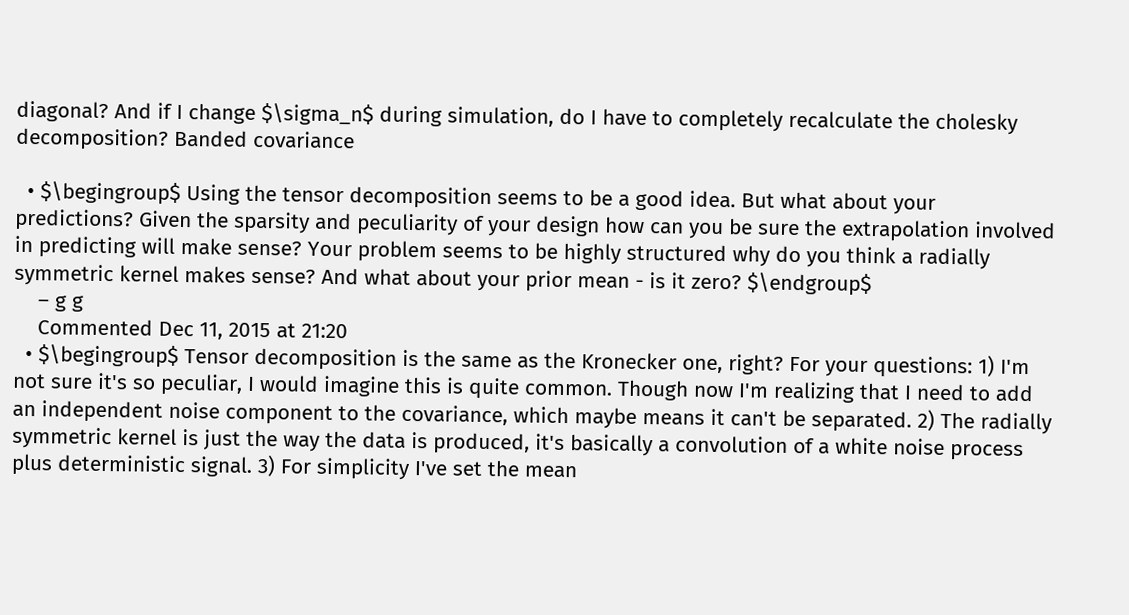diagonal? And if I change $\sigma_n$ during simulation, do I have to completely recalculate the cholesky decomposition? Banded covariance

  • $\begingroup$ Using the tensor decomposition seems to be a good idea. But what about your predictions? Given the sparsity and peculiarity of your design how can you be sure the extrapolation involved in predicting will make sense? Your problem seems to be highly structured why do you think a radially symmetric kernel makes sense? And what about your prior mean - is it zero? $\endgroup$
    – g g
    Commented Dec 11, 2015 at 21:20
  • $\begingroup$ Tensor decomposition is the same as the Kronecker one, right? For your questions: 1) I'm not sure it's so peculiar, I would imagine this is quite common. Though now I'm realizing that I need to add an independent noise component to the covariance, which maybe means it can't be separated. 2) The radially symmetric kernel is just the way the data is produced, it's basically a convolution of a white noise process plus deterministic signal. 3) For simplicity I've set the mean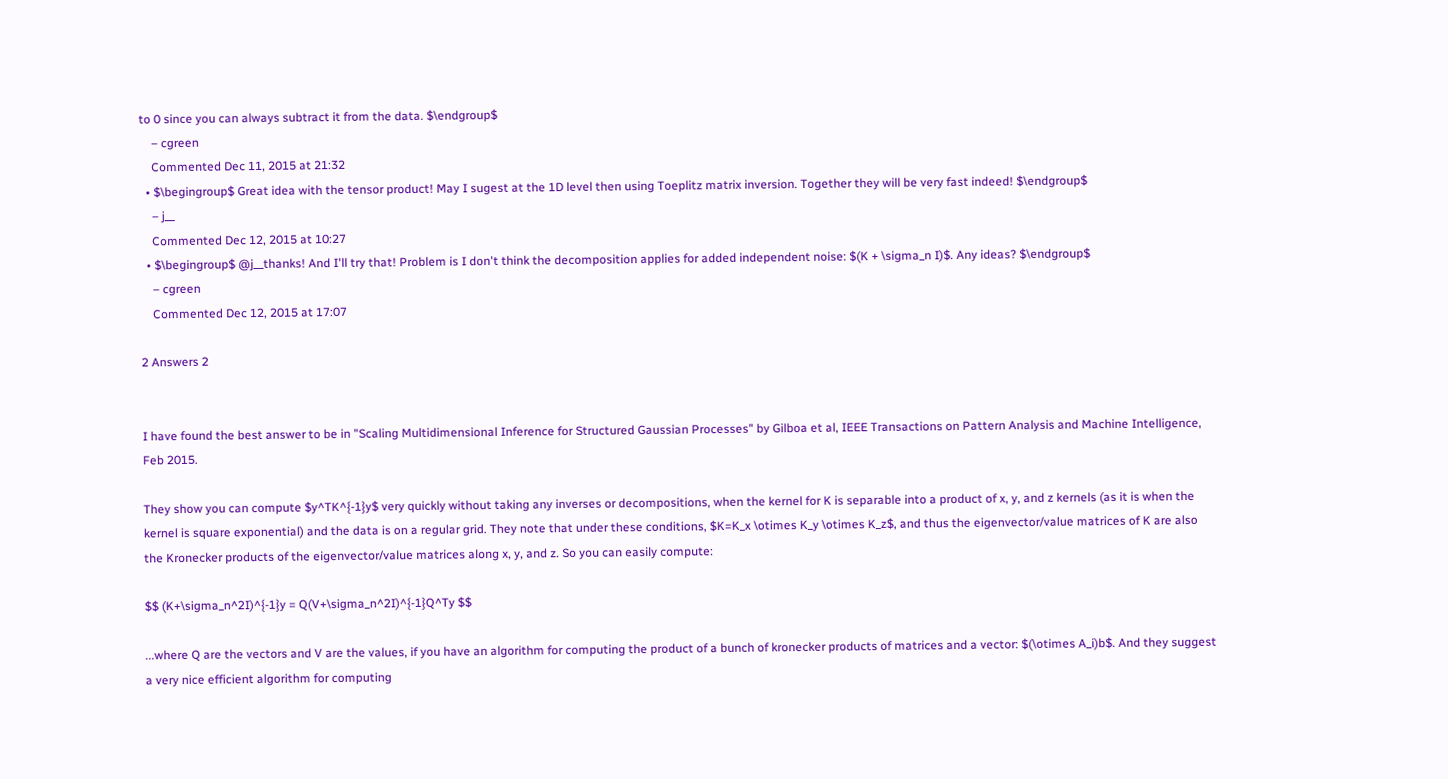to 0 since you can always subtract it from the data. $\endgroup$
    – cgreen
    Commented Dec 11, 2015 at 21:32
  • $\begingroup$ Great idea with the tensor product! May I sugest at the 1D level then using Toeplitz matrix inversion. Together they will be very fast indeed! $\endgroup$
    – j__
    Commented Dec 12, 2015 at 10:27
  • $\begingroup$ @j__thanks! And I'll try that! Problem is I don't think the decomposition applies for added independent noise: $(K + \sigma_n I)$. Any ideas? $\endgroup$
    – cgreen
    Commented Dec 12, 2015 at 17:07

2 Answers 2


I have found the best answer to be in "Scaling Multidimensional Inference for Structured Gaussian Processes" by Gilboa et al, IEEE Transactions on Pattern Analysis and Machine Intelligence, Feb 2015.

They show you can compute $y^TK^{-1}y$ very quickly without taking any inverses or decompositions, when the kernel for K is separable into a product of x, y, and z kernels (as it is when the kernel is square exponential) and the data is on a regular grid. They note that under these conditions, $K=K_x \otimes K_y \otimes K_z$, and thus the eigenvector/value matrices of K are also the Kronecker products of the eigenvector/value matrices along x, y, and z. So you can easily compute:

$$ (K+\sigma_n^2I)^{-1}y = Q(V+\sigma_n^2I)^{-1}Q^Ty $$

...where Q are the vectors and V are the values, if you have an algorithm for computing the product of a bunch of kronecker products of matrices and a vector: $(\otimes A_i)b$. And they suggest a very nice efficient algorithm for computing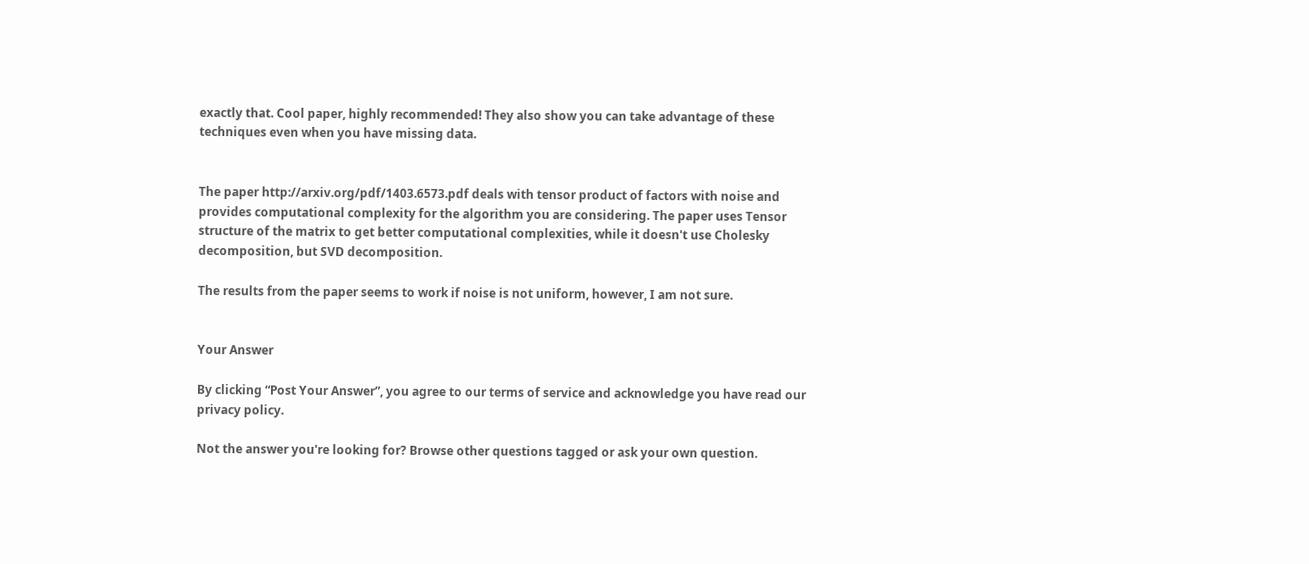exactly that. Cool paper, highly recommended! They also show you can take advantage of these techniques even when you have missing data.


The paper http://arxiv.org/pdf/1403.6573.pdf deals with tensor product of factors with noise and provides computational complexity for the algorithm you are considering. The paper uses Tensor structure of the matrix to get better computational complexities, while it doesn't use Cholesky decomposition, but SVD decomposition.

The results from the paper seems to work if noise is not uniform, however, I am not sure.


Your Answer

By clicking “Post Your Answer”, you agree to our terms of service and acknowledge you have read our privacy policy.

Not the answer you're looking for? Browse other questions tagged or ask your own question.